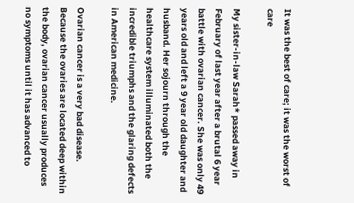It was the best of care; it was the worst of care

My sister-in-law Sarah* passed away in February of last year after a brutal 6 year battle with ovarian cancer. She was only 49 years old and left a 9 year old daughter and husband. Her sojourn through the healthcare system illuminated both the incredible triumphs and the glaring defects in American medicine.

Ovarian cancer is a very bad disease. Because the ovaries are located deep within the body, ovarian cancer usually produces no symptoms until it has advanced to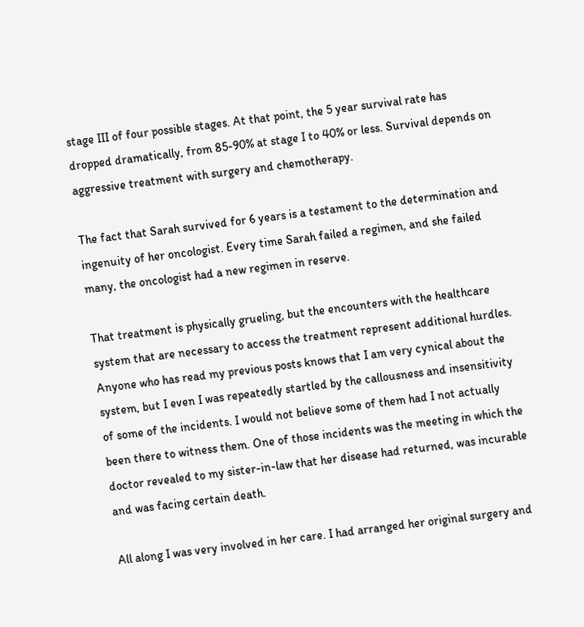stage III of four possible stages. At that point, the 5 year survival rate has dropped dramatically, from 85-90% at stage I to 40% or less. Survival depends on aggressive treatment with surgery and chemotherapy.

The fact that Sarah survived for 6 years is a testament to the determination and ingenuity of her oncologist. Every time Sarah failed a regimen, and she failed many, the oncologist had a new regimen in reserve.

That treatment is physically grueling, but the encounters with the healthcare system that are necessary to access the treatment represent additional hurdles. Anyone who has read my previous posts knows that I am very cynical about the system, but I even I was repeatedly startled by the callousness and insensitivity of some of the incidents. I would not believe some of them had I not actually been there to witness them. One of those incidents was the meeting in which the doctor revealed to my sister-in-law that her disease had returned, was incurable and was facing certain death.

All along I was very involved in her care. I had arranged her original surgery and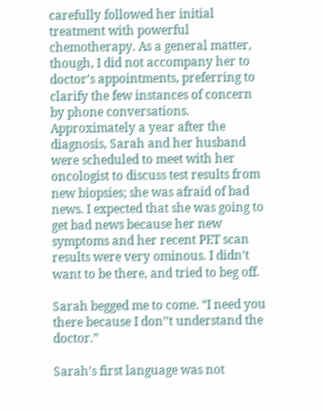carefully followed her initial treatment with powerful chemotherapy. As a general matter, though, I did not accompany her to doctor’s appointments, preferring to clarify the few instances of concern by phone conversations. Approximately a year after the diagnosis, Sarah and her husband were scheduled to meet with her oncologist to discuss test results from new biopsies; she was afraid of bad news. I expected that she was going to get bad news because her new symptoms and her recent PET scan results were very ominous. I didn’t want to be there, and tried to beg off.

Sarah begged me to come. “I need you there because I don’’t understand the doctor.”

Sarah’s first language was not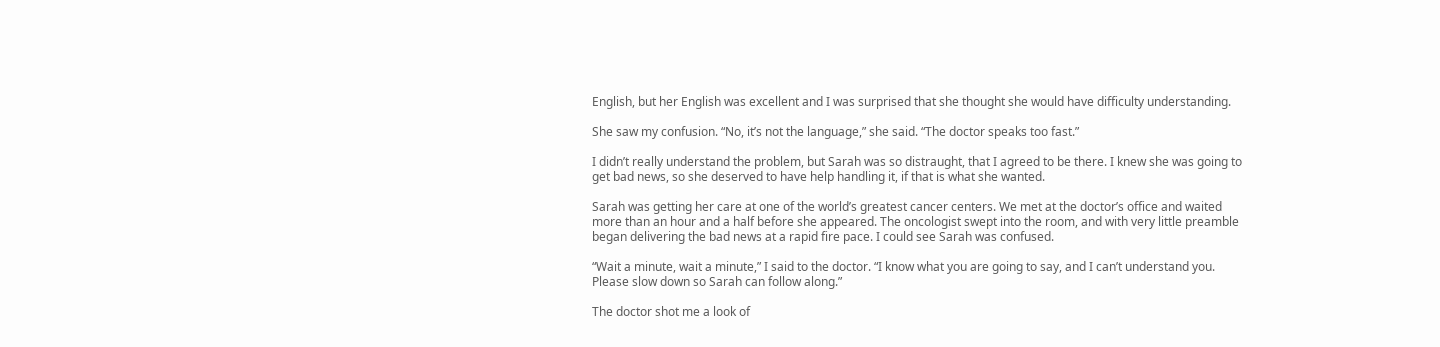English, but her English was excellent and I was surprised that she thought she would have difficulty understanding.

She saw my confusion. “No, it’s not the language,” she said. “The doctor speaks too fast.”

I didn’t really understand the problem, but Sarah was so distraught, that I agreed to be there. I knew she was going to get bad news, so she deserved to have help handling it, if that is what she wanted.

Sarah was getting her care at one of the world’s greatest cancer centers. We met at the doctor’s office and waited more than an hour and a half before she appeared. The oncologist swept into the room, and with very little preamble began delivering the bad news at a rapid fire pace. I could see Sarah was confused.

“Wait a minute, wait a minute,” I said to the doctor. “I know what you are going to say, and I can’t understand you. Please slow down so Sarah can follow along.”

The doctor shot me a look of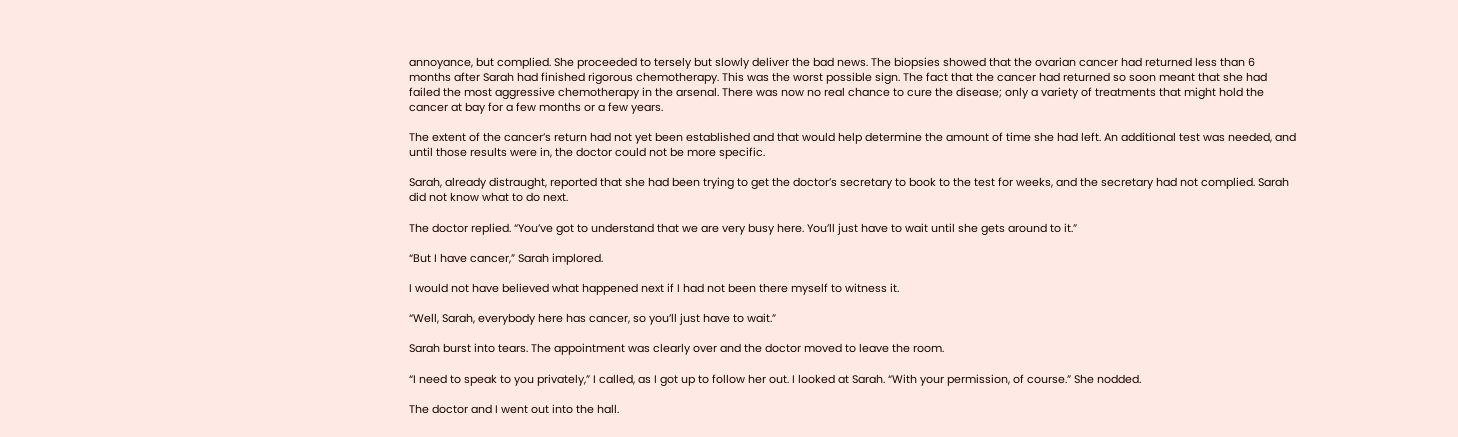annoyance, but complied. She proceeded to tersely but slowly deliver the bad news. The biopsies showed that the ovarian cancer had returned less than 6 months after Sarah had finished rigorous chemotherapy. This was the worst possible sign. The fact that the cancer had returned so soon meant that she had failed the most aggressive chemotherapy in the arsenal. There was now no real chance to cure the disease; only a variety of treatments that might hold the cancer at bay for a few months or a few years.

The extent of the cancer’s return had not yet been established and that would help determine the amount of time she had left. An additional test was needed, and until those results were in, the doctor could not be more specific.

Sarah, already distraught, reported that she had been trying to get the doctor’s secretary to book to the test for weeks, and the secretary had not complied. Sarah did not know what to do next.

The doctor replied. “You’ve got to understand that we are very busy here. You’ll just have to wait until she gets around to it.”

“But I have cancer,” Sarah implored.

I would not have believed what happened next if I had not been there myself to witness it.

“Well, Sarah, everybody here has cancer, so you’ll just have to wait.”

Sarah burst into tears. The appointment was clearly over and the doctor moved to leave the room.

“I need to speak to you privately,” I called, as I got up to follow her out. I looked at Sarah. “With your permission, of course.” She nodded.

The doctor and I went out into the hall.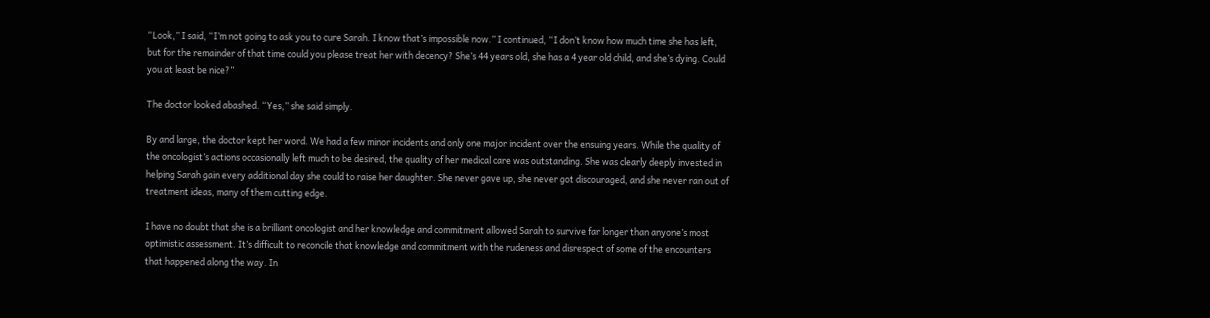“Look,” I said, “I’m not going to ask you to cure Sarah. I know that’s impossible now.” I continued, “I don’t know how much time she has left, but for the remainder of that time could you please treat her with decency? She’s 44 years old, she has a 4 year old child, and she’s dying. Could you at least be nice?”

The doctor looked abashed. “Yes,” she said simply.

By and large, the doctor kept her word. We had a few minor incidents and only one major incident over the ensuing years. While the quality of the oncologist’s actions occasionally left much to be desired, the quality of her medical care was outstanding. She was clearly deeply invested in helping Sarah gain every additional day she could to raise her daughter. She never gave up, she never got discouraged, and she never ran out of treatment ideas, many of them cutting edge.

I have no doubt that she is a brilliant oncologist and her knowledge and commitment allowed Sarah to survive far longer than anyone’s most optimistic assessment. It’s difficult to reconcile that knowledge and commitment with the rudeness and disrespect of some of the encounters that happened along the way. In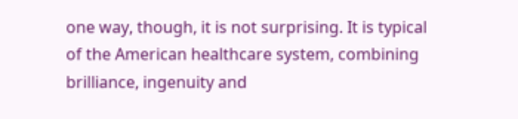one way, though, it is not surprising. It is typical of the American healthcare system, combining brilliance, ingenuity and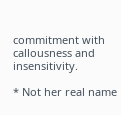commitment with callousness and insensitivity.

* Not her real name